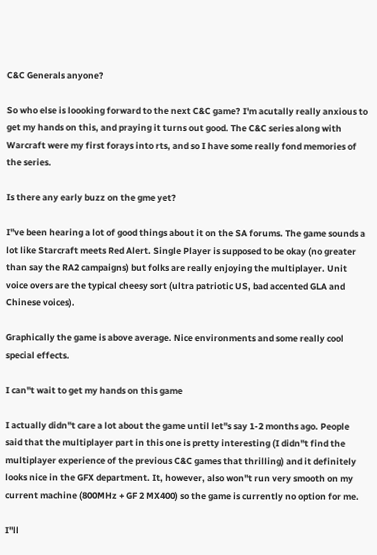C&C Generals anyone?

So who else is loooking forward to the next C&C game? I'm acutally really anxious to get my hands on this, and praying it turns out good. The C&C series along with Warcraft were my first forays into rts, and so I have some really fond memories of the series.

Is there any early buzz on the gme yet?

I''ve been hearing a lot of good things about it on the SA forums. The game sounds a lot like Starcraft meets Red Alert. Single Player is supposed to be okay (no greater than say the RA2 campaigns) but folks are really enjoying the multiplayer. Unit voice overs are the typical cheesy sort (ultra patriotic US, bad accented GLA and Chinese voices).

Graphically the game is above average. Nice environments and some really cool special effects.

I can''t wait to get my hands on this game

I actually didn''t care a lot about the game until let''s say 1-2 months ago. People said that the multiplayer part in this one is pretty interesting (I didn''t find the multiplayer experience of the previous C&C games that thrilling) and it definitely looks nice in the GFX department. It, however, also won''t run very smooth on my current machine (800MHz + GF 2 MX400) so the game is currently no option for me.

I''ll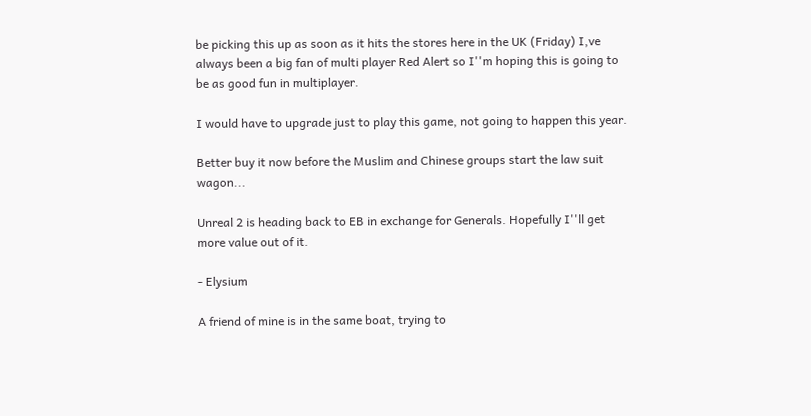be picking this up as soon as it hits the stores here in the UK (Friday) I,ve always been a big fan of multi player Red Alert so I''m hoping this is going to be as good fun in multiplayer.

I would have to upgrade just to play this game, not going to happen this year.

Better buy it now before the Muslim and Chinese groups start the law suit wagon...

Unreal 2 is heading back to EB in exchange for Generals. Hopefully I''ll get more value out of it.

- Elysium

A friend of mine is in the same boat, trying to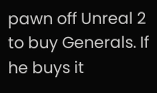pawn off Unreal 2 to buy Generals. If he buys it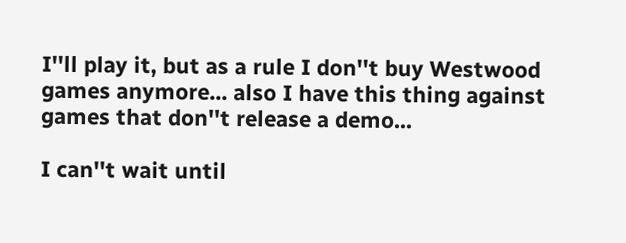I''ll play it, but as a rule I don''t buy Westwood games anymore... also I have this thing against games that don''t release a demo...

I can''t wait until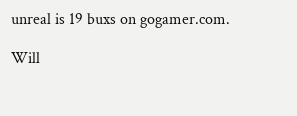unreal is 19 buxs on gogamer.com.

Will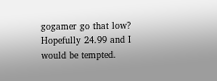gogamer go that low? Hopefully 24.99 and I would be tempted.